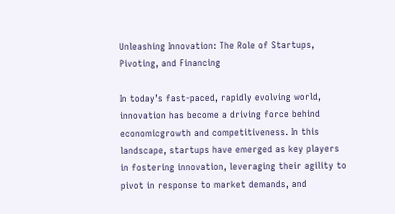Unleashing Innovation: The Role of Startups, Pivoting, and Financing

In today’s fast-paced, rapidly evolving world, innovation has become a driving force behind economicgrowth and competitiveness. In this landscape, startups have emerged as key players in fostering innovation, leveraging their agility to pivot in response to market demands, and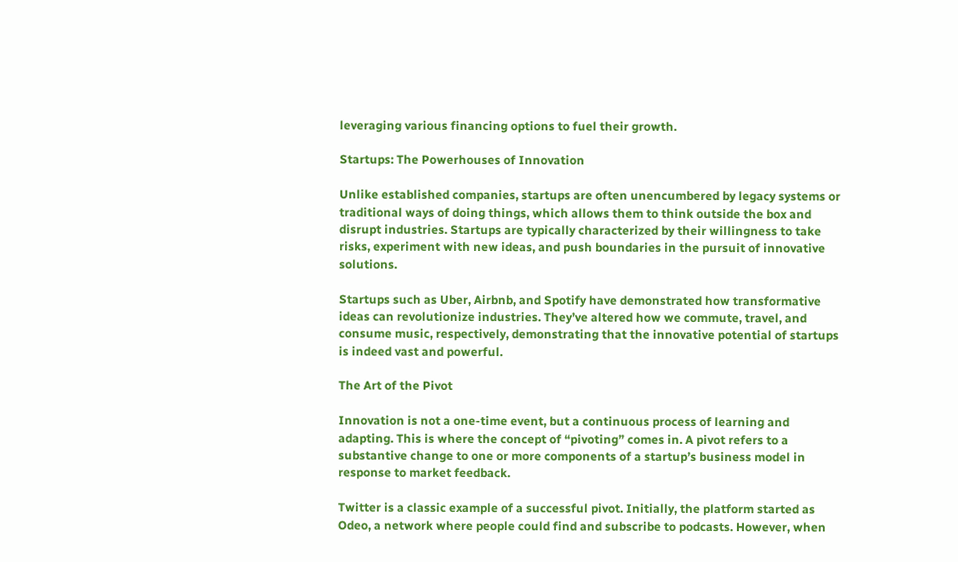leveraging various financing options to fuel their growth.

Startups: The Powerhouses of Innovation

Unlike established companies, startups are often unencumbered by legacy systems or traditional ways of doing things, which allows them to think outside the box and disrupt industries. Startups are typically characterized by their willingness to take risks, experiment with new ideas, and push boundaries in the pursuit of innovative solutions.

Startups such as Uber, Airbnb, and Spotify have demonstrated how transformative ideas can revolutionize industries. They’ve altered how we commute, travel, and consume music, respectively, demonstrating that the innovative potential of startups is indeed vast and powerful.

The Art of the Pivot

Innovation is not a one-time event, but a continuous process of learning and adapting. This is where the concept of “pivoting” comes in. A pivot refers to a substantive change to one or more components of a startup’s business model in response to market feedback.

Twitter is a classic example of a successful pivot. Initially, the platform started as Odeo, a network where people could find and subscribe to podcasts. However, when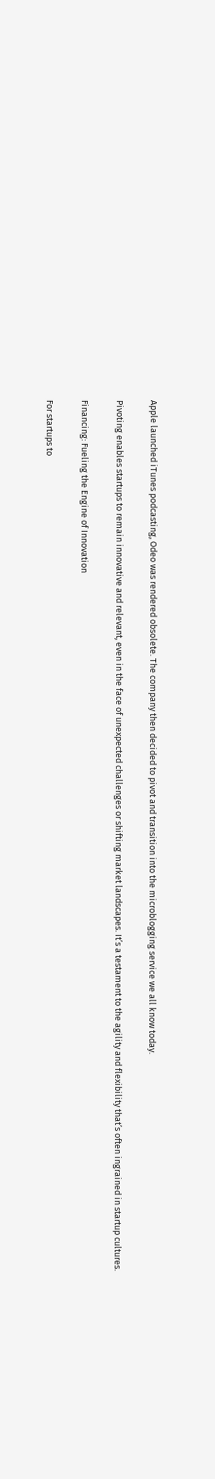Apple launched iTunes podcasting, Odeo was rendered obsolete. The company then decided to pivot and transition into the microblogging service we all know today.

Pivoting enables startups to remain innovative and relevant, even in the face of unexpected challenges or shifting market landscapes. It’s a testament to the agility and flexibility that’s often ingrained in startup cultures.

Financing: Fueling the Engine of Innovation

For startups to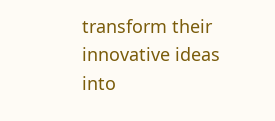transform their innovative ideas into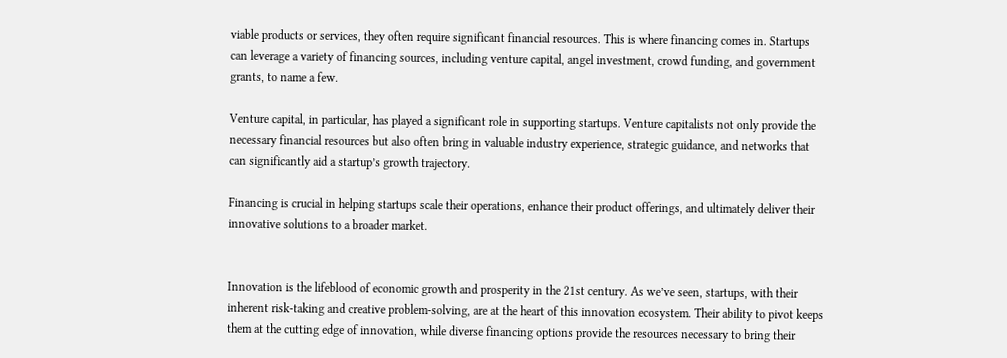viable products or services, they often require significant financial resources. This is where financing comes in. Startups can leverage a variety of financing sources, including venture capital, angel investment, crowd funding, and government grants, to name a few.

Venture capital, in particular, has played a significant role in supporting startups. Venture capitalists not only provide the necessary financial resources but also often bring in valuable industry experience, strategic guidance, and networks that can significantly aid a startup’s growth trajectory.

Financing is crucial in helping startups scale their operations, enhance their product offerings, and ultimately deliver their innovative solutions to a broader market.


Innovation is the lifeblood of economic growth and prosperity in the 21st century. As we’ve seen, startups, with their inherent risk-taking and creative problem-solving, are at the heart of this innovation ecosystem. Their ability to pivot keeps them at the cutting edge of innovation, while diverse financing options provide the resources necessary to bring their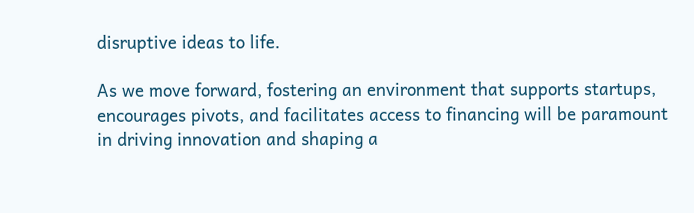disruptive ideas to life.

As we move forward, fostering an environment that supports startups, encourages pivots, and facilitates access to financing will be paramount in driving innovation and shaping a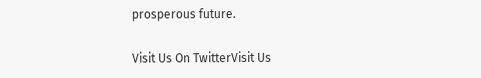prosperous future.

Visit Us On TwitterVisit Us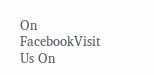On FacebookVisit Us On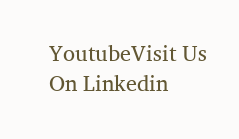YoutubeVisit Us On Linkedin